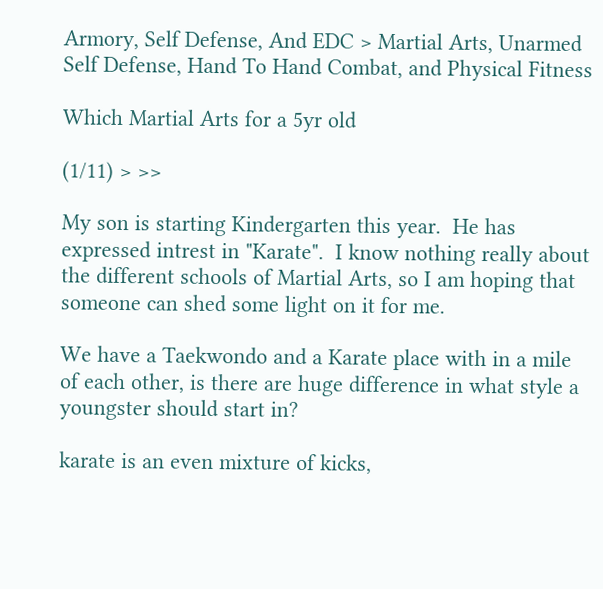Armory, Self Defense, And EDC > Martial Arts, Unarmed Self Defense, Hand To Hand Combat, and Physical Fitness

Which Martial Arts for a 5yr old

(1/11) > >>

My son is starting Kindergarten this year.  He has expressed intrest in "Karate".  I know nothing really about the different schools of Martial Arts, so I am hoping that someone can shed some light on it for me.

We have a Taekwondo and a Karate place with in a mile of each other, is there are huge difference in what style a youngster should start in?

karate is an even mixture of kicks,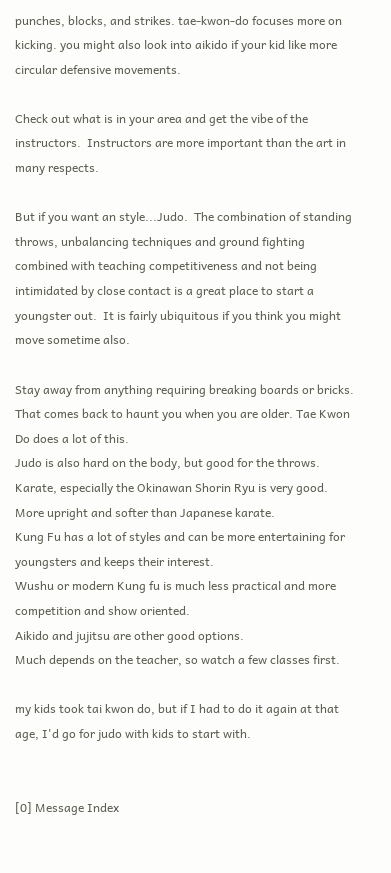punches, blocks, and strikes. tae-kwon-do focuses more on kicking. you might also look into aikido if your kid like more circular defensive movements.

Check out what is in your area and get the vibe of the instructors.  Instructors are more important than the art in many respects.

But if you want an style...Judo.  The combination of standing throws, unbalancing techniques and ground fighting combined with teaching competitiveness and not being intimidated by close contact is a great place to start a youngster out.  It is fairly ubiquitous if you think you might move sometime also.

Stay away from anything requiring breaking boards or bricks. That comes back to haunt you when you are older. Tae Kwon Do does a lot of this.
Judo is also hard on the body, but good for the throws.
Karate, especially the Okinawan Shorin Ryu is very good. More upright and softer than Japanese karate.
Kung Fu has a lot of styles and can be more entertaining for youngsters and keeps their interest.
Wushu or modern Kung fu is much less practical and more competition and show oriented.
Aikido and jujitsu are other good options.
Much depends on the teacher, so watch a few classes first.

my kids took tai kwon do, but if I had to do it again at that age, I'd go for judo with kids to start with.


[0] Message Index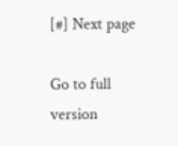[#] Next page

Go to full version